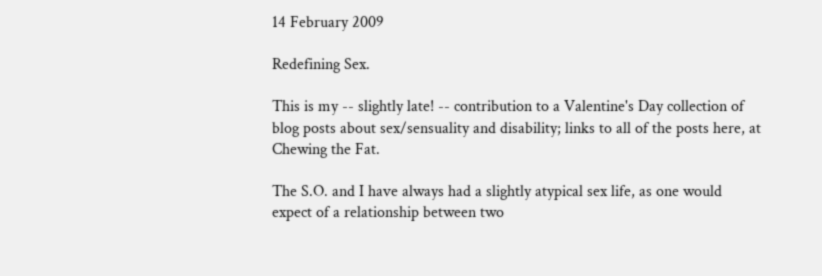14 February 2009

Redefining Sex.

This is my -- slightly late! -- contribution to a Valentine's Day collection of blog posts about sex/sensuality and disability; links to all of the posts here, at Chewing the Fat.

The S.O. and I have always had a slightly atypical sex life, as one would expect of a relationship between two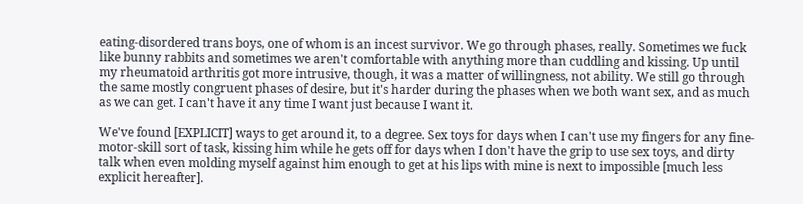eating-disordered trans boys, one of whom is an incest survivor. We go through phases, really. Sometimes we fuck like bunny rabbits and sometimes we aren't comfortable with anything more than cuddling and kissing. Up until my rheumatoid arthritis got more intrusive, though, it was a matter of willingness, not ability. We still go through the same mostly congruent phases of desire, but it's harder during the phases when we both want sex, and as much as we can get. I can't have it any time I want just because I want it.

We've found [EXPLICIT] ways to get around it, to a degree. Sex toys for days when I can't use my fingers for any fine-motor-skill sort of task, kissing him while he gets off for days when I don't have the grip to use sex toys, and dirty talk when even molding myself against him enough to get at his lips with mine is next to impossible [much less explicit hereafter].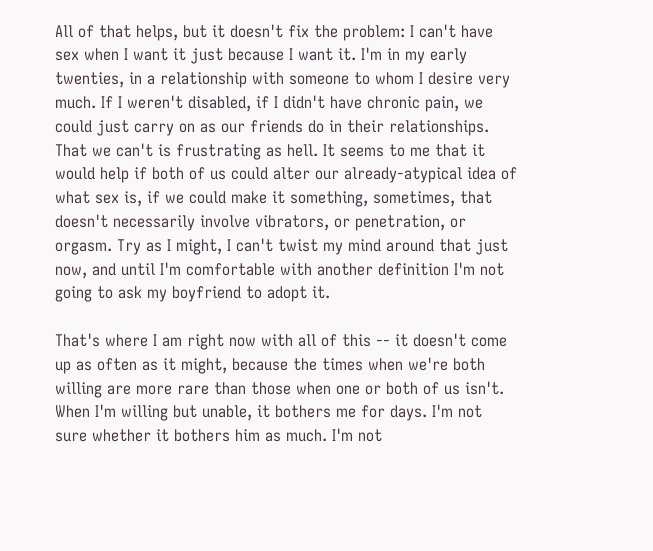All of that helps, but it doesn't fix the problem: I can't have sex when I want it just because I want it. I'm in my early twenties, in a relationship with someone to whom I desire very much. If I weren't disabled, if I didn't have chronic pain, we could just carry on as our friends do in their relationships. That we can't is frustrating as hell. It seems to me that it would help if both of us could alter our already-atypical idea of what sex is, if we could make it something, sometimes, that doesn't necessarily involve vibrators, or penetration, or orgasm. Try as I might, I can't twist my mind around that just now, and until I'm comfortable with another definition I'm not going to ask my boyfriend to adopt it.

That's where I am right now with all of this -- it doesn't come up as often as it might, because the times when we're both willing are more rare than those when one or both of us isn't. When I'm willing but unable, it bothers me for days. I'm not sure whether it bothers him as much. I'm not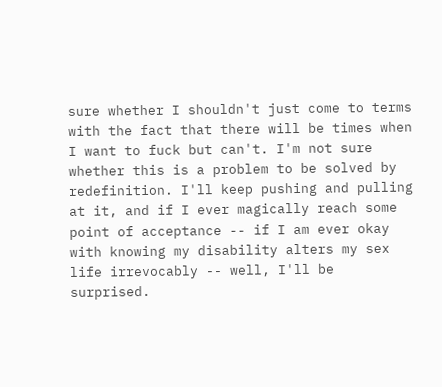sure whether I shouldn't just come to terms with the fact that there will be times when I want to fuck but can't. I'm not sure whether this is a problem to be solved by redefinition. I'll keep pushing and pulling at it, and if I ever magically reach some point of acceptance -- if I am ever okay with knowing my disability alters my sex life irrevocably -- well, I'll be surprised.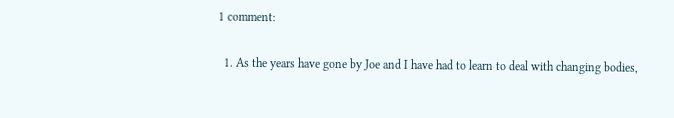1 comment:

  1. As the years have gone by Joe and I have had to learn to deal with changing bodies,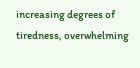increasing degrees of tiredness, overwhelming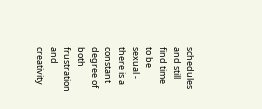schedules and still find time to be sexual - there is a constant degree of both frustration and creativity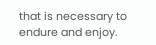that is necessary to endure and enjoy.